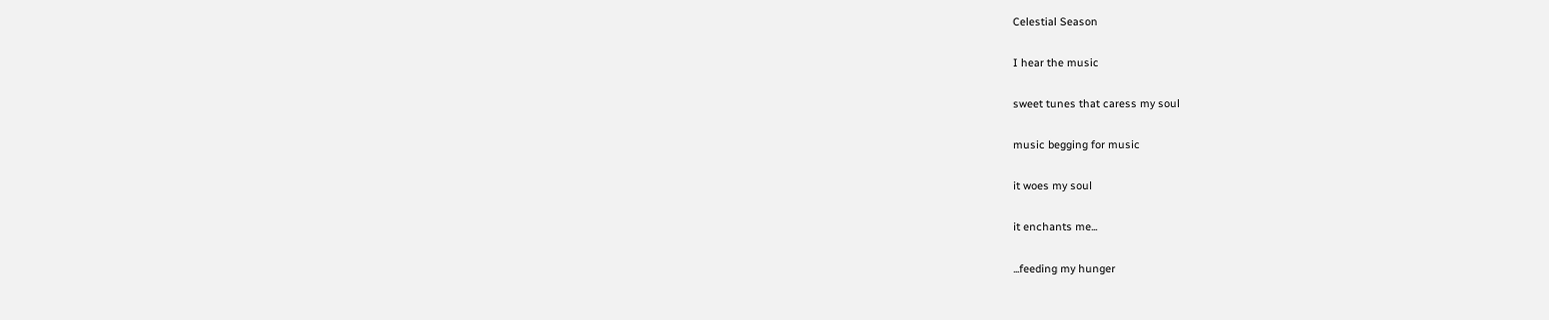Celestial Season

I hear the music

sweet tunes that caress my soul

music begging for music

it woes my soul

it enchants me...

...feeding my hunger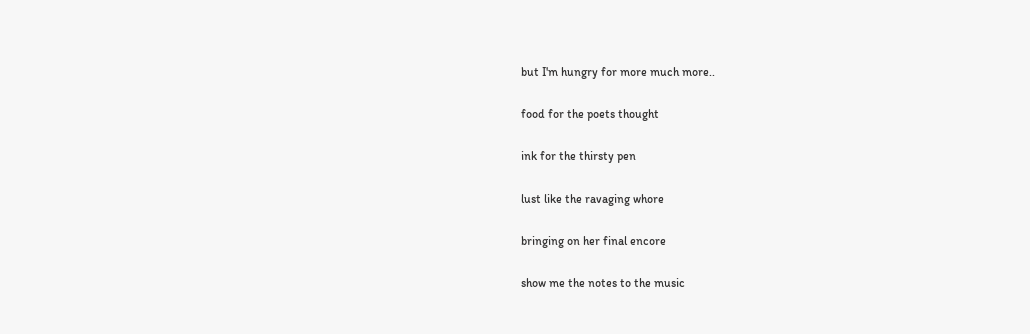but I'm hungry for more much more..

food for the poets thought

ink for the thirsty pen

lust like the ravaging whore

bringing on her final encore

show me the notes to the music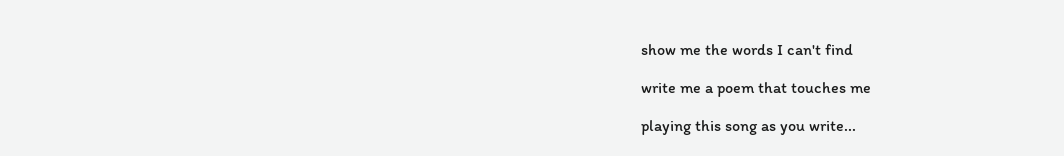show me the words I can't find

write me a poem that touches me

playing this song as you write...